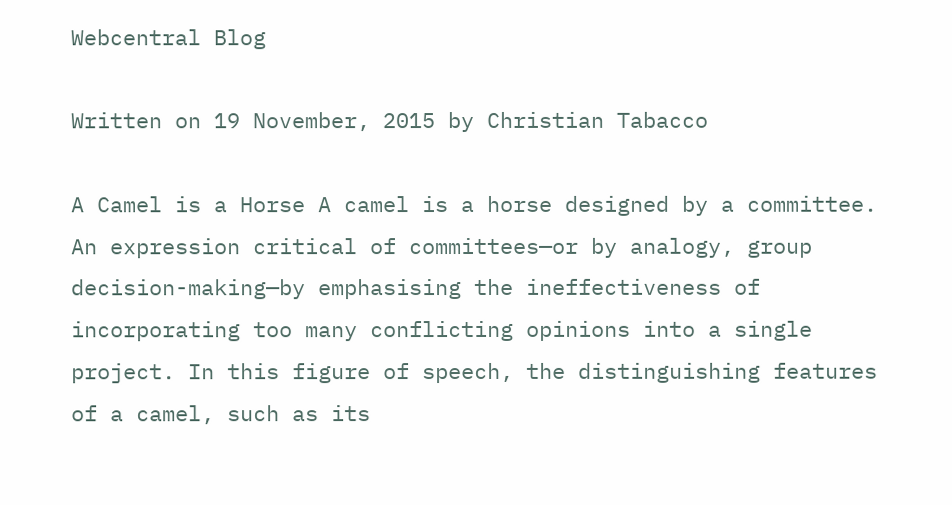Webcentral Blog

Written on 19 November, 2015 by Christian Tabacco

A Camel is a Horse A camel is a horse designed by a committee. An expression critical of committees—or by analogy, group decision-making—by emphasising the ineffectiveness of incorporating too many conflicting opinions into a single project. In this figure of speech, the distinguishing features of a camel, such as its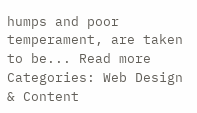humps and poor temperament, are taken to be... Read more
Categories: Web Design & Content